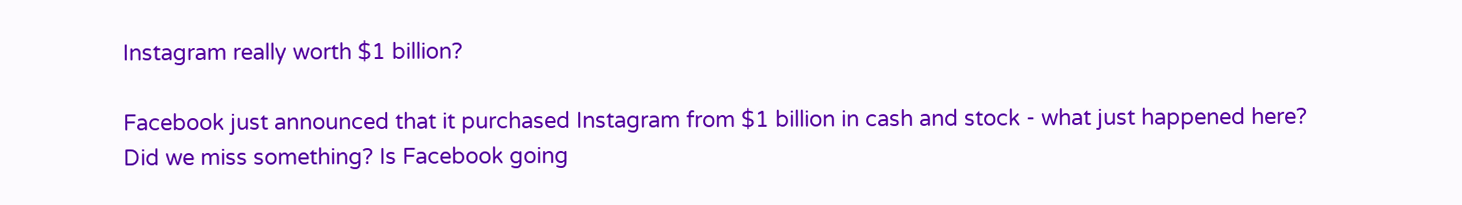Instagram really worth $1 billion?

Facebook just announced that it purchased Instagram from $1 billion in cash and stock - what just happened here? Did we miss something? Is Facebook going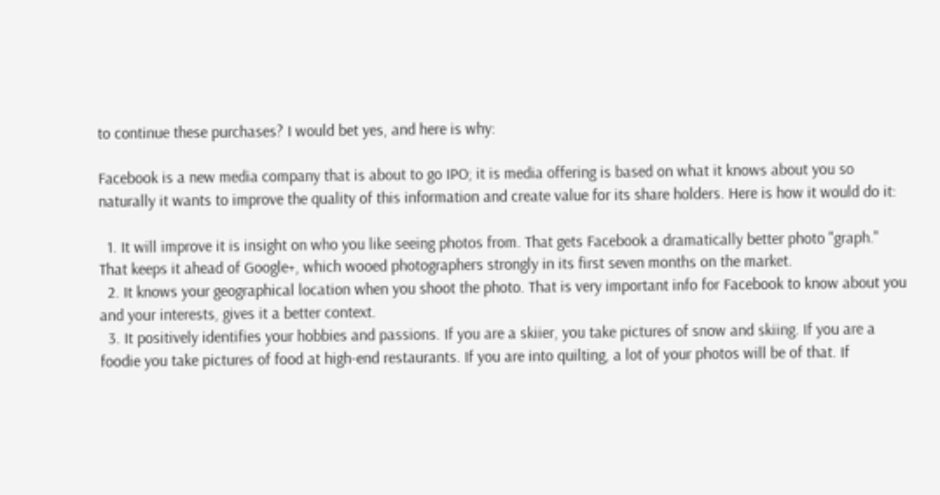to continue these purchases? I would bet yes, and here is why:

Facebook is a new media company that is about to go IPO; it is media offering is based on what it knows about you so naturally it wants to improve the quality of this information and create value for its share holders. Here is how it would do it:

  1. It will improve it is insight on who you like seeing photos from. That gets Facebook a dramatically better photo "graph." That keeps it ahead of Google+, which wooed photographers strongly in its first seven months on the market.
  2. It knows your geographical location when you shoot the photo. That is very important info for Facebook to know about you and your interests, gives it a better context.
  3. It positively identifies your hobbies and passions. If you are a skiier, you take pictures of snow and skiing. If you are a foodie you take pictures of food at high-end restaurants. If you are into quilting, a lot of your photos will be of that. If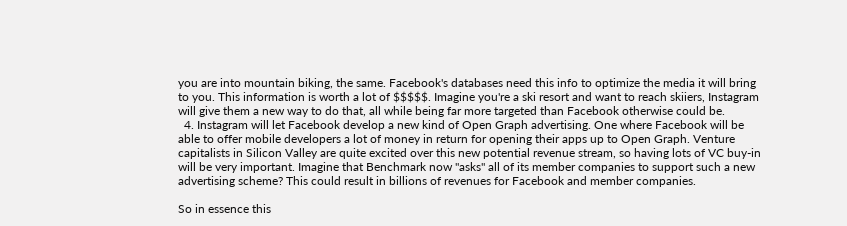you are into mountain biking, the same. Facebook's databases need this info to optimize the media it will bring to you. This information is worth a lot of $$$$$. Imagine you're a ski resort and want to reach skiiers, Instagram will give them a new way to do that, all while being far more targeted than Facebook otherwise could be.
  4. Instagram will let Facebook develop a new kind of Open Graph advertising. One where Facebook will be able to offer mobile developers a lot of money in return for opening their apps up to Open Graph. Venture capitalists in Silicon Valley are quite excited over this new potential revenue stream, so having lots of VC buy-in will be very important. Imagine that Benchmark now "asks" all of its member companies to support such a new advertising scheme? This could result in billions of revenues for Facebook and member companies.

So in essence this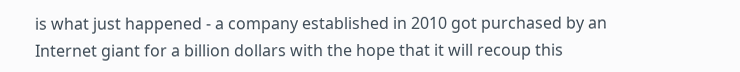is what just happened - a company established in 2010 got purchased by an Internet giant for a billion dollars with the hope that it will recoup this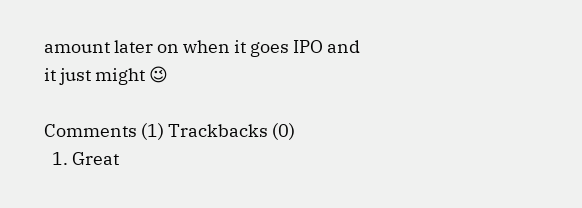amount later on when it goes IPO and it just might 😉

Comments (1) Trackbacks (0)
  1. Great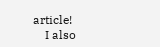article!
    I also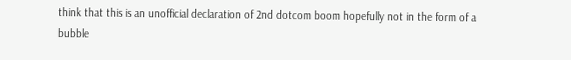think that this is an unofficial declaration of 2nd dotcom boom hopefully not in the form of a bubble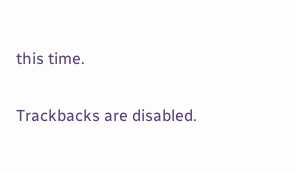this time.

Trackbacks are disabled.